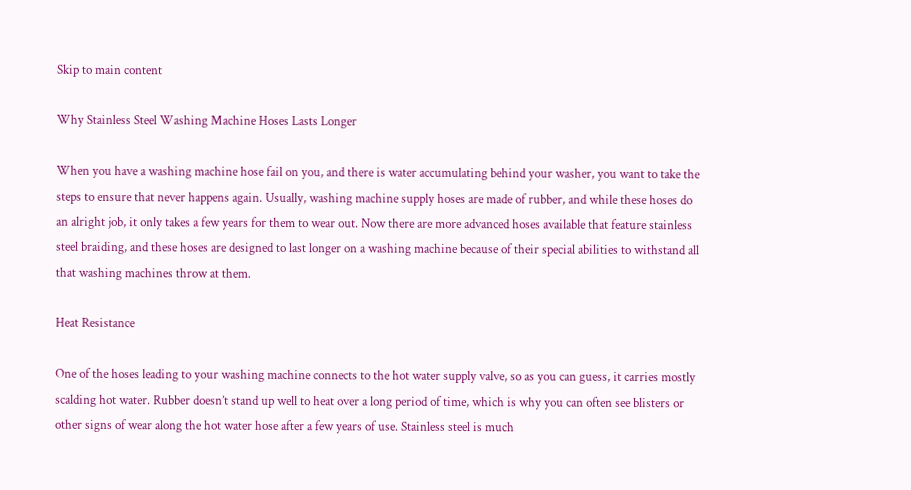Skip to main content

Why Stainless Steel Washing Machine Hoses Lasts Longer

When you have a washing machine hose fail on you, and there is water accumulating behind your washer, you want to take the steps to ensure that never happens again. Usually, washing machine supply hoses are made of rubber, and while these hoses do an alright job, it only takes a few years for them to wear out. Now there are more advanced hoses available that feature stainless steel braiding, and these hoses are designed to last longer on a washing machine because of their special abilities to withstand all that washing machines throw at them.

Heat Resistance

One of the hoses leading to your washing machine connects to the hot water supply valve, so as you can guess, it carries mostly scalding hot water. Rubber doesn’t stand up well to heat over a long period of time, which is why you can often see blisters or other signs of wear along the hot water hose after a few years of use. Stainless steel is much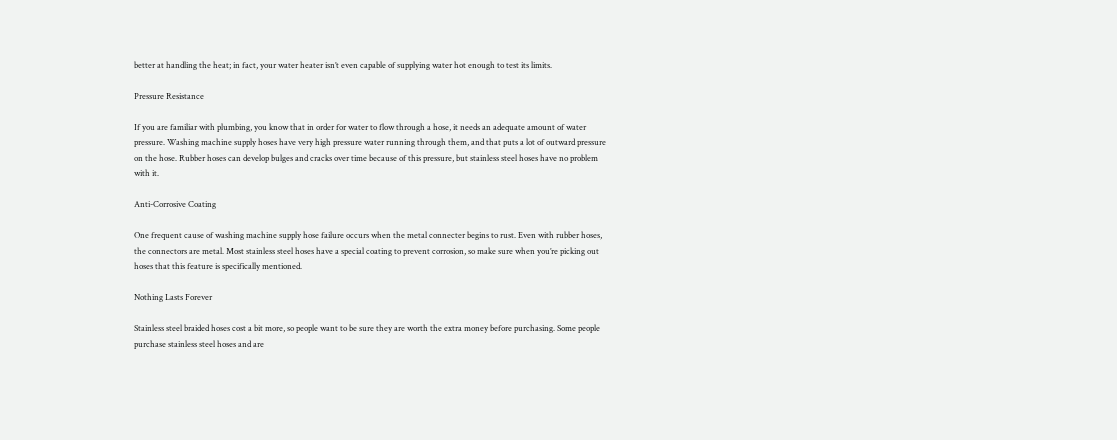better at handling the heat; in fact, your water heater isn’t even capable of supplying water hot enough to test its limits.

Pressure Resistance

If you are familiar with plumbing, you know that in order for water to flow through a hose, it needs an adequate amount of water pressure. Washing machine supply hoses have very high pressure water running through them, and that puts a lot of outward pressure on the hose. Rubber hoses can develop bulges and cracks over time because of this pressure, but stainless steel hoses have no problem with it.

Anti-Corrosive Coating

One frequent cause of washing machine supply hose failure occurs when the metal connecter begins to rust. Even with rubber hoses, the connectors are metal. Most stainless steel hoses have a special coating to prevent corrosion, so make sure when you’re picking out hoses that this feature is specifically mentioned.

Nothing Lasts Forever

Stainless steel braided hoses cost a bit more, so people want to be sure they are worth the extra money before purchasing. Some people purchase stainless steel hoses and are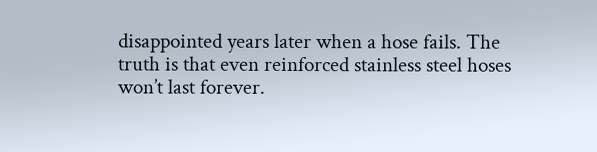disappointed years later when a hose fails. The truth is that even reinforced stainless steel hoses won’t last forever.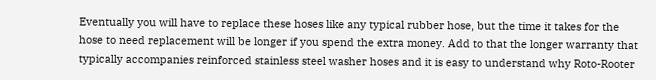Eventually you will have to replace these hoses like any typical rubber hose, but the time it takes for the hose to need replacement will be longer if you spend the extra money. Add to that the longer warranty that typically accompanies reinforced stainless steel washer hoses and it is easy to understand why Roto-Rooter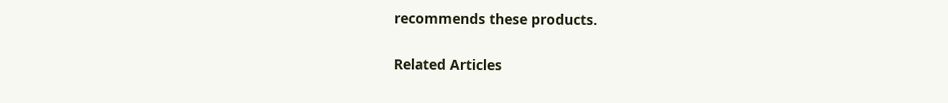recommends these products.

Related Articles